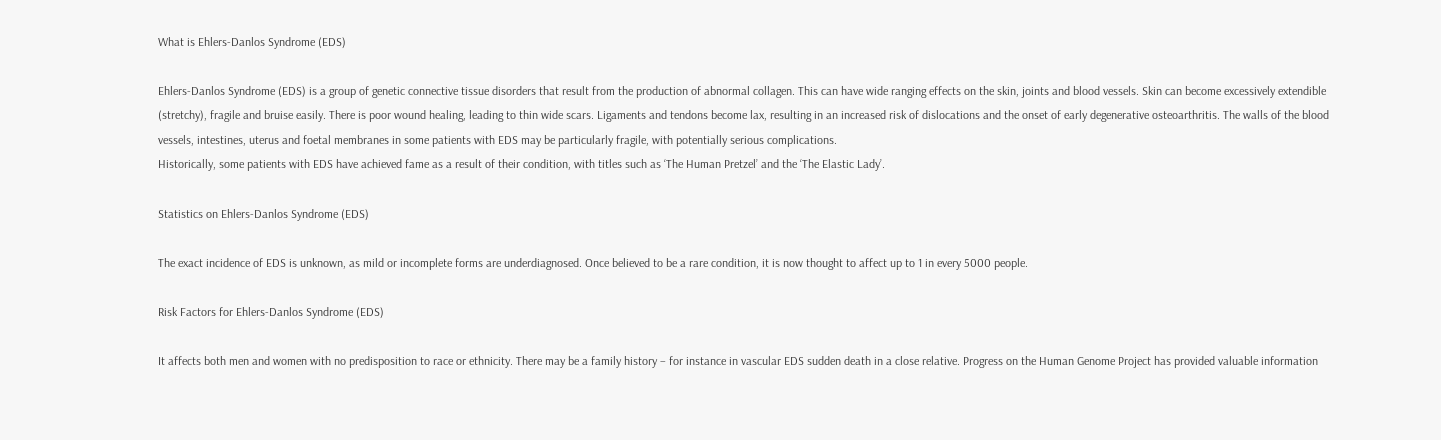What is Ehlers-Danlos Syndrome (EDS)

Ehlers-Danlos Syndrome (EDS) is a group of genetic connective tissue disorders that result from the production of abnormal collagen. This can have wide ranging effects on the skin, joints and blood vessels. Skin can become excessively extendible (stretchy), fragile and bruise easily. There is poor wound healing, leading to thin wide scars. Ligaments and tendons become lax, resulting in an increased risk of dislocations and the onset of early degenerative osteoarthritis. The walls of the blood vessels, intestines, uterus and foetal membranes in some patients with EDS may be particularly fragile, with potentially serious complications.
Historically, some patients with EDS have achieved fame as a result of their condition, with titles such as ‘The Human Pretzel’ and the ‘The Elastic Lady’.

Statistics on Ehlers-Danlos Syndrome (EDS)

The exact incidence of EDS is unknown, as mild or incomplete forms are underdiagnosed. Once believed to be a rare condition, it is now thought to affect up to 1 in every 5000 people.

Risk Factors for Ehlers-Danlos Syndrome (EDS)

It affects both men and women with no predisposition to race or ethnicity. There may be a family history – for instance in vascular EDS sudden death in a close relative. Progress on the Human Genome Project has provided valuable information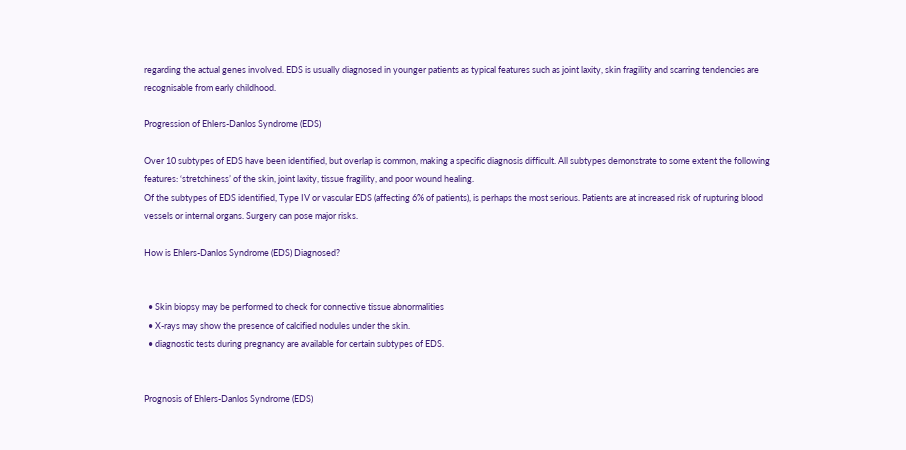regarding the actual genes involved. EDS is usually diagnosed in younger patients as typical features such as joint laxity, skin fragility and scarring tendencies are recognisable from early childhood.

Progression of Ehlers-Danlos Syndrome (EDS)

Over 10 subtypes of EDS have been identified, but overlap is common, making a specific diagnosis difficult. All subtypes demonstrate to some extent the following features: ‘stretchiness’ of the skin, joint laxity, tissue fragility, and poor wound healing.
Of the subtypes of EDS identified, Type IV or vascular EDS (affecting 6% of patients), is perhaps the most serious. Patients are at increased risk of rupturing blood vessels or internal organs. Surgery can pose major risks.

How is Ehlers-Danlos Syndrome (EDS) Diagnosed?


  • Skin biopsy may be performed to check for connective tissue abnormalities
  • X-rays may show the presence of calcified nodules under the skin.
  • diagnostic tests during pregnancy are available for certain subtypes of EDS.


Prognosis of Ehlers-Danlos Syndrome (EDS)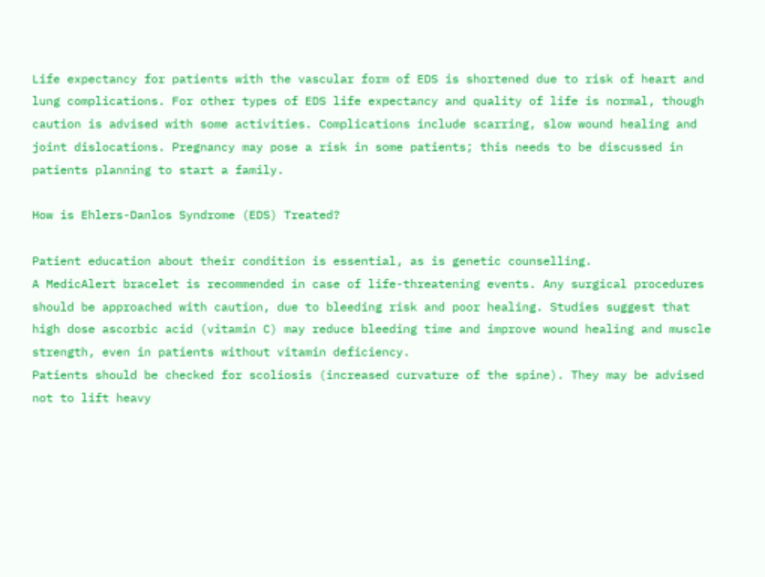Life expectancy for patients with the vascular form of EDS is shortened due to risk of heart and lung complications. For other types of EDS life expectancy and quality of life is normal, though caution is advised with some activities. Complications include scarring, slow wound healing and joint dislocations. Pregnancy may pose a risk in some patients; this needs to be discussed in patients planning to start a family.

How is Ehlers-Danlos Syndrome (EDS) Treated?

Patient education about their condition is essential, as is genetic counselling.
A MedicAlert bracelet is recommended in case of life-threatening events. Any surgical procedures should be approached with caution, due to bleeding risk and poor healing. Studies suggest that high dose ascorbic acid (vitamin C) may reduce bleeding time and improve wound healing and muscle strength, even in patients without vitamin deficiency.
Patients should be checked for scoliosis (increased curvature of the spine). They may be advised not to lift heavy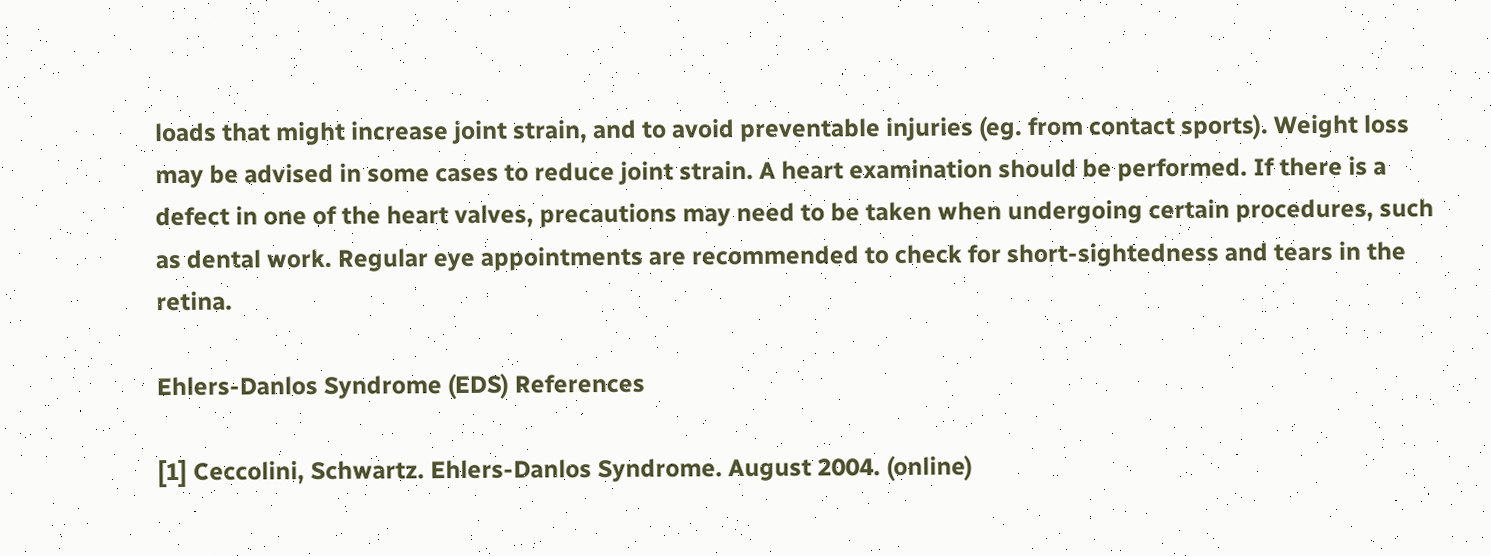loads that might increase joint strain, and to avoid preventable injuries (eg. from contact sports). Weight loss may be advised in some cases to reduce joint strain. A heart examination should be performed. If there is a defect in one of the heart valves, precautions may need to be taken when undergoing certain procedures, such as dental work. Regular eye appointments are recommended to check for short-sightedness and tears in the retina.

Ehlers-Danlos Syndrome (EDS) References

[1] Ceccolini, Schwartz. Ehlers-Danlos Syndrome. August 2004. (online)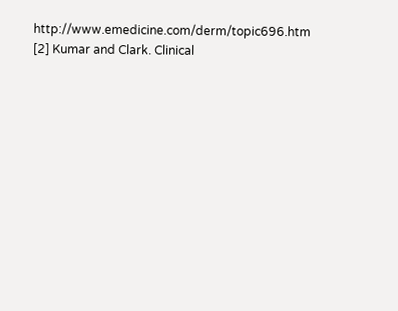http://www.emedicine.com/derm/topic696.htm
[2] Kumar and Clark. Clinical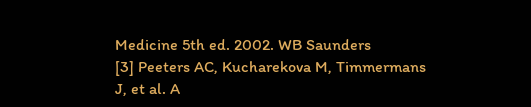Medicine 5th ed. 2002. WB Saunders
[3] Peeters AC, Kucharekova M, Timmermans J, et al. A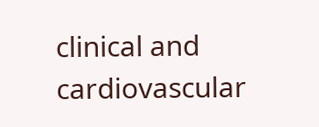clinical and cardiovascular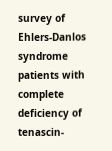survey of Ehlers-Danlos syndrome patients with complete deficiency of tenascin-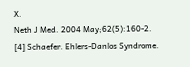X.
Neth J Med. 2004 May;62(5):160-2.
[4] Schaefer. Ehlers-Danlos Syndrome.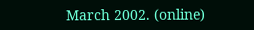March 2002. (online)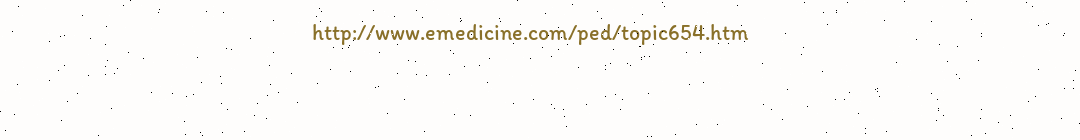http://www.emedicine.com/ped/topic654.htm